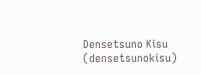Densetsuno Kisu (densetsunokisu)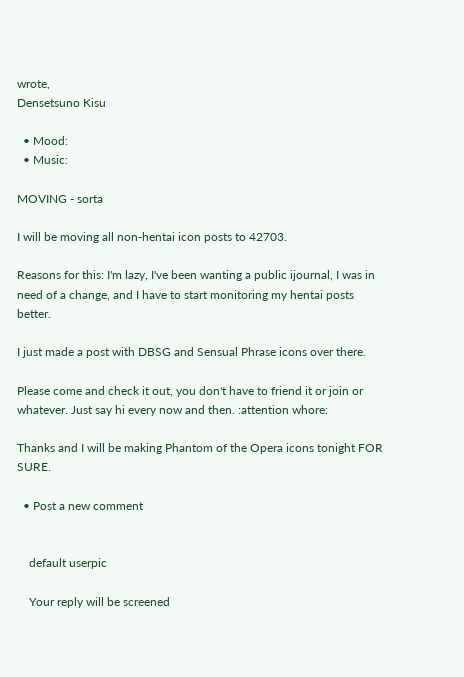wrote,
Densetsuno Kisu

  • Mood:
  • Music:

MOVING - sorta

I will be moving all non-hentai icon posts to 42703.

Reasons for this: I'm lazy, I've been wanting a public ijournal, I was in need of a change, and I have to start monitoring my hentai posts better.

I just made a post with DBSG and Sensual Phrase icons over there.

Please come and check it out, you don't have to friend it or join or whatever. Just say hi every now and then. :attention whore:

Thanks and I will be making Phantom of the Opera icons tonight FOR SURE.

  • Post a new comment


    default userpic

    Your reply will be screened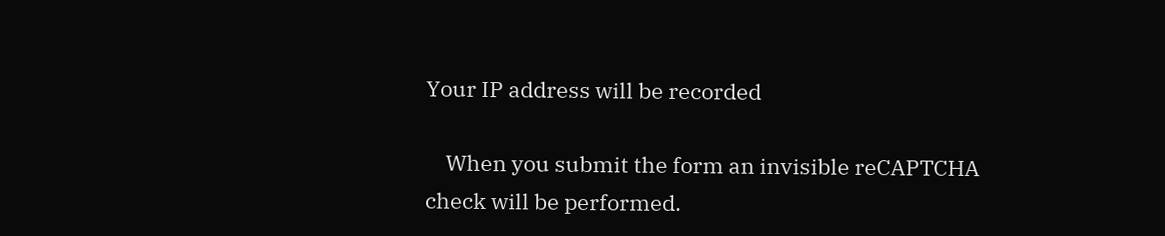Your IP address will be recorded

    When you submit the form an invisible reCAPTCHA check will be performed.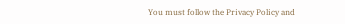You must follow the Privacy Policy and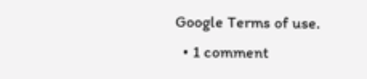Google Terms of use.
  • 1 comment